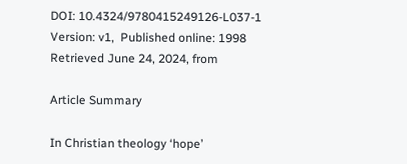DOI: 10.4324/9780415249126-L037-1
Version: v1,  Published online: 1998
Retrieved June 24, 2024, from

Article Summary

In Christian theology ‘hope’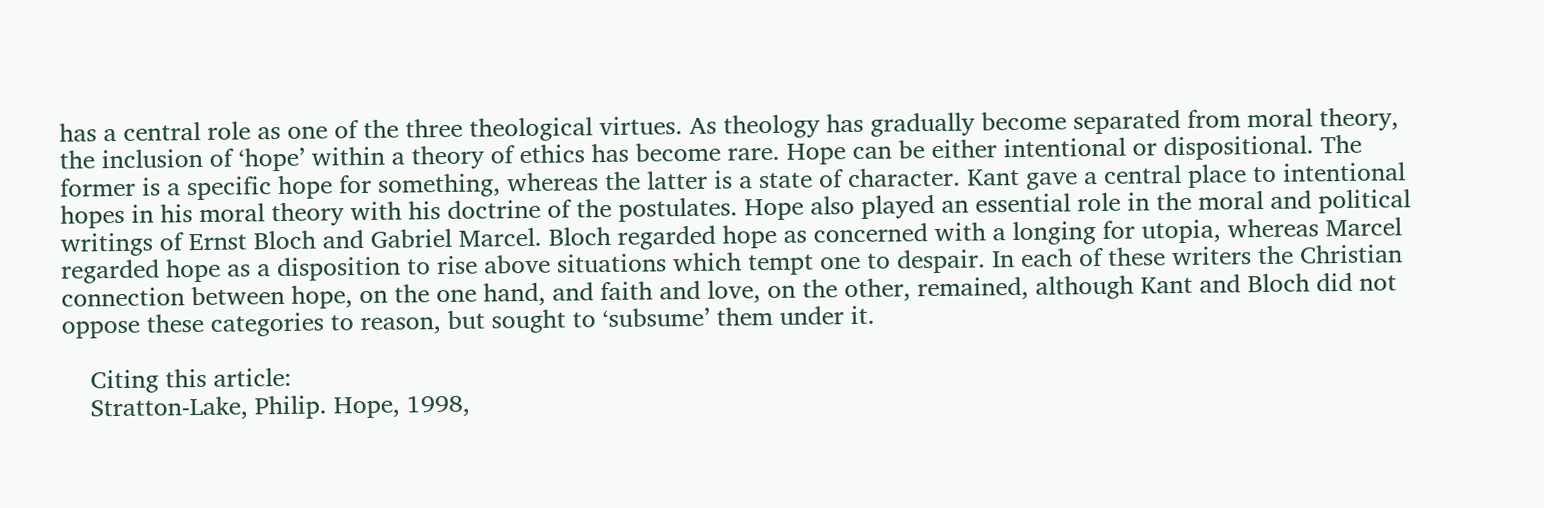has a central role as one of the three theological virtues. As theology has gradually become separated from moral theory, the inclusion of ‘hope’ within a theory of ethics has become rare. Hope can be either intentional or dispositional. The former is a specific hope for something, whereas the latter is a state of character. Kant gave a central place to intentional hopes in his moral theory with his doctrine of the postulates. Hope also played an essential role in the moral and political writings of Ernst Bloch and Gabriel Marcel. Bloch regarded hope as concerned with a longing for utopia, whereas Marcel regarded hope as a disposition to rise above situations which tempt one to despair. In each of these writers the Christian connection between hope, on the one hand, and faith and love, on the other, remained, although Kant and Bloch did not oppose these categories to reason, but sought to ‘subsume’ them under it.

    Citing this article:
    Stratton-Lake, Philip. Hope, 1998,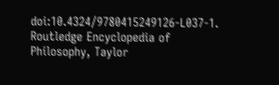doi:10.4324/9780415249126-L037-1. Routledge Encyclopedia of Philosophy, Taylor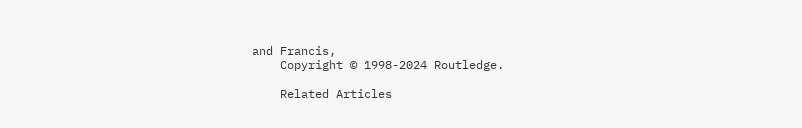and Francis,
    Copyright © 1998-2024 Routledge.

    Related Articles